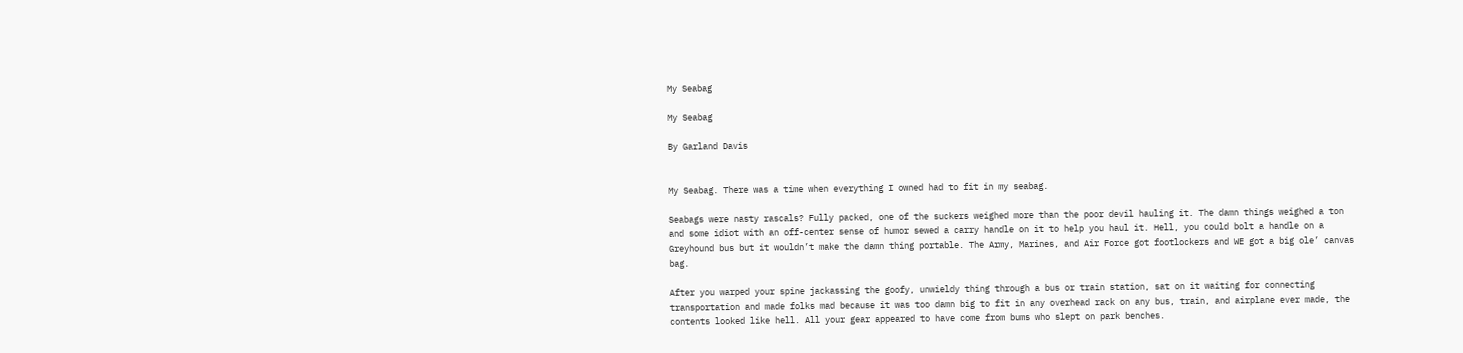My Seabag

My Seabag

By Garland Davis


My Seabag. There was a time when everything I owned had to fit in my seabag.

Seabags were nasty rascals? Fully packed, one of the suckers weighed more than the poor devil hauling it. The damn things weighed a ton and some idiot with an off-center sense of humor sewed a carry handle on it to help you haul it. Hell, you could bolt a handle on a Greyhound bus but it wouldn’t make the damn thing portable. The Army, Marines, and Air Force got footlockers and WE got a big ole’ canvas bag.

After you warped your spine jackassing the goofy, unwieldy thing through a bus or train station, sat on it waiting for connecting transportation and made folks mad because it was too damn big to fit in any overhead rack on any bus, train, and airplane ever made, the contents looked like hell. All your gear appeared to have come from bums who slept on park benches.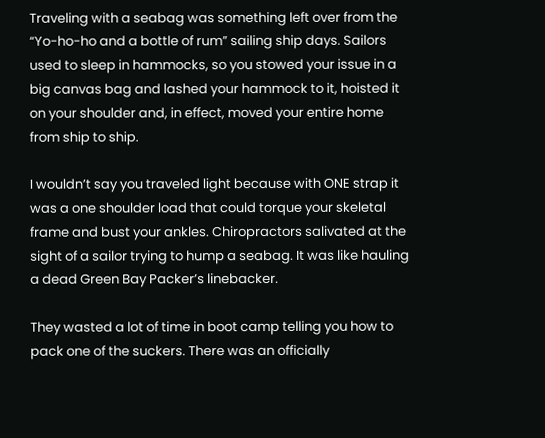Traveling with a seabag was something left over from the “Yo-ho-ho and a bottle of rum” sailing ship days. Sailors used to sleep in hammocks, so you stowed your issue in a big canvas bag and lashed your hammock to it, hoisted it on your shoulder and, in effect, moved your entire home from ship to ship.

I wouldn’t say you traveled light because with ONE strap it was a one shoulder load that could torque your skeletal frame and bust your ankles. Chiropractors salivated at the sight of a sailor trying to hump a seabag. It was like hauling a dead Green Bay Packer’s linebacker.

They wasted a lot of time in boot camp telling you how to pack one of the suckers. There was an officially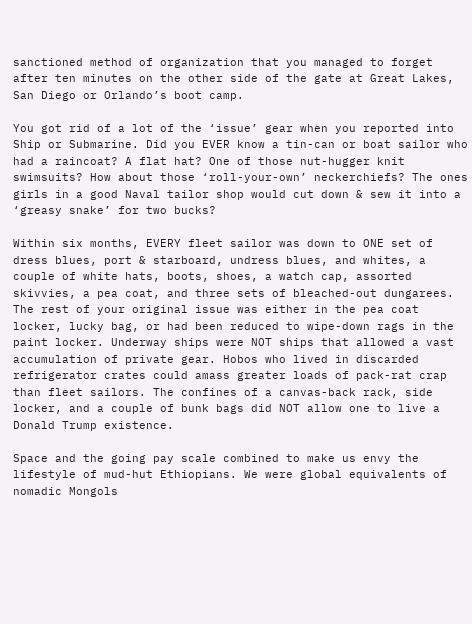sanctioned method of organization that you managed to forget after ten minutes on the other side of the gate at Great Lakes, San Diego or Orlando’s boot camp.

You got rid of a lot of the ‘issue’ gear when you reported into Ship or Submarine. Did you EVER know a tin-can or boat sailor who had a raincoat? A flat hat? One of those nut-hugger knit swimsuits? How about those ‘roll-your-own’ neckerchiefs? The ones girls in a good Naval tailor shop would cut down & sew it into a ‘greasy snake’ for two bucks?

Within six months, EVERY fleet sailor was down to ONE set of dress blues, port & starboard, undress blues, and whites, a couple of white hats, boots, shoes, a watch cap, assorted skivvies, a pea coat, and three sets of bleached-out dungarees. The rest of your original issue was either in the pea coat locker, lucky bag, or had been reduced to wipe-down rags in the paint locker. Underway ships were NOT ships that allowed a vast accumulation of private gear. Hobos who lived in discarded refrigerator crates could amass greater loads of pack-rat crap than fleet sailors. The confines of a canvas-back rack, side locker, and a couple of bunk bags did NOT allow one to live a Donald Trump existence.

Space and the going pay scale combined to make us envy the lifestyle of mud-hut Ethiopians. We were global equivalents of nomadic Mongols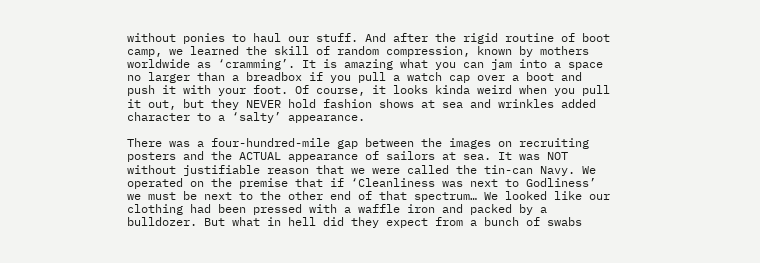without ponies to haul our stuff. And after the rigid routine of boot camp, we learned the skill of random compression, known by mothers worldwide as ‘cramming’. It is amazing what you can jam into a space no larger than a breadbox if you pull a watch cap over a boot and push it with your foot. Of course, it looks kinda weird when you pull it out, but they NEVER hold fashion shows at sea and wrinkles added character to a ‘salty’ appearance.

There was a four-hundred-mile gap between the images on recruiting posters and the ACTUAL appearance of sailors at sea. It was NOT without justifiable reason that we were called the tin-can Navy. We operated on the premise that if ‘Cleanliness was next to Godliness’ we must be next to the other end of that spectrum… We looked like our clothing had been pressed with a waffle iron and packed by a bulldozer. But what in hell did they expect from a bunch of swabs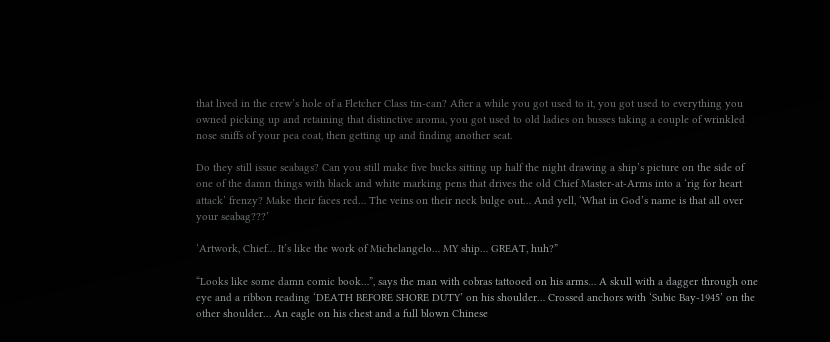that lived in the crew’s hole of a Fletcher Class tin-can? After a while you got used to it, you got used to everything you owned picking up and retaining that distinctive aroma, you got used to old ladies on busses taking a couple of wrinkled nose sniffs of your pea coat, then getting up and finding another seat.

Do they still issue seabags? Can you still make five bucks sitting up half the night drawing a ship’s picture on the side of one of the damn things with black and white marking pens that drives the old Chief Master-at-Arms into a ‘rig for heart attack’ frenzy? Make their faces red… The veins on their neck bulge out… And yell, ‘What in God’s name is that all over your seabag???’

‘Artwork, Chief… It’s like the work of Michelangelo… MY ship… GREAT, huh?”

“Looks like some damn comic book…”, says the man with cobras tattooed on his arms… A skull with a dagger through one eye and a ribbon reading ‘DEATH BEFORE SHORE DUTY’ on his shoulder… Crossed anchors with ‘Subic Bay-1945’ on the other shoulder… An eagle on his chest and a full blown Chinese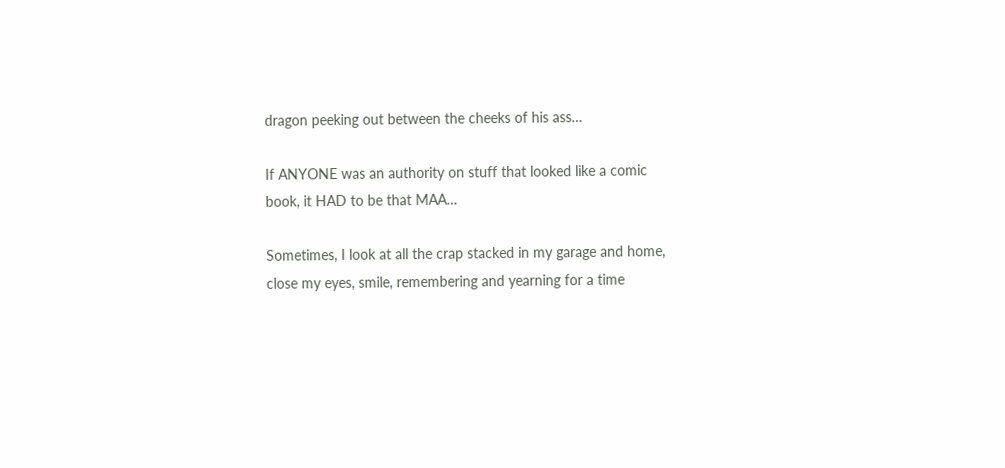dragon peeking out between the cheeks of his ass…

If ANYONE was an authority on stuff that looked like a comic book, it HAD to be that MAA…

Sometimes, I look at all the crap stacked in my garage and home, close my eyes, smile, remembering and yearning for a time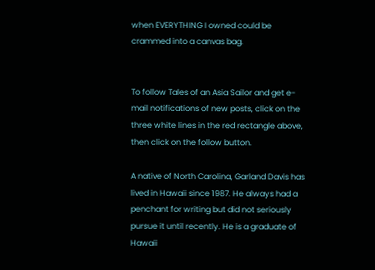when EVERYTHING I owned could be crammed into a canvas bag.


To follow Tales of an Asia Sailor and get e-mail notifications of new posts, click on the three white lines in the red rectangle above, then click on the follow button.

A native of North Carolina, Garland Davis has lived in Hawaii since 1987. He always had a penchant for writing but did not seriously pursue it until recently. He is a graduate of Hawaii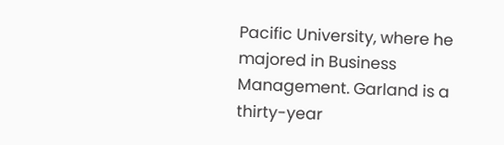Pacific University, where he majored in Business Management. Garland is a thirty-year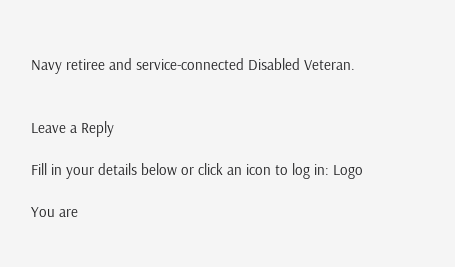Navy retiree and service-connected Disabled Veteran.


Leave a Reply

Fill in your details below or click an icon to log in: Logo

You are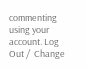commenting using your account. Log Out /  Change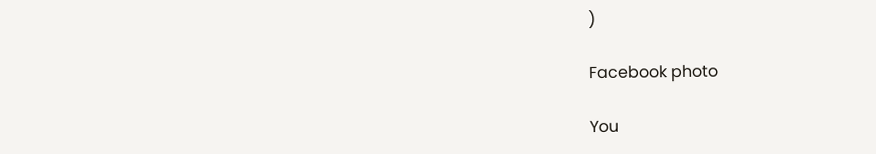)

Facebook photo

You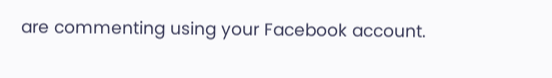are commenting using your Facebook account.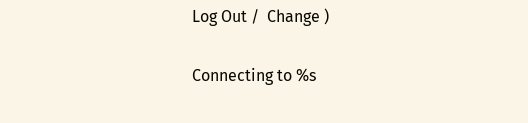Log Out /  Change )

Connecting to %s